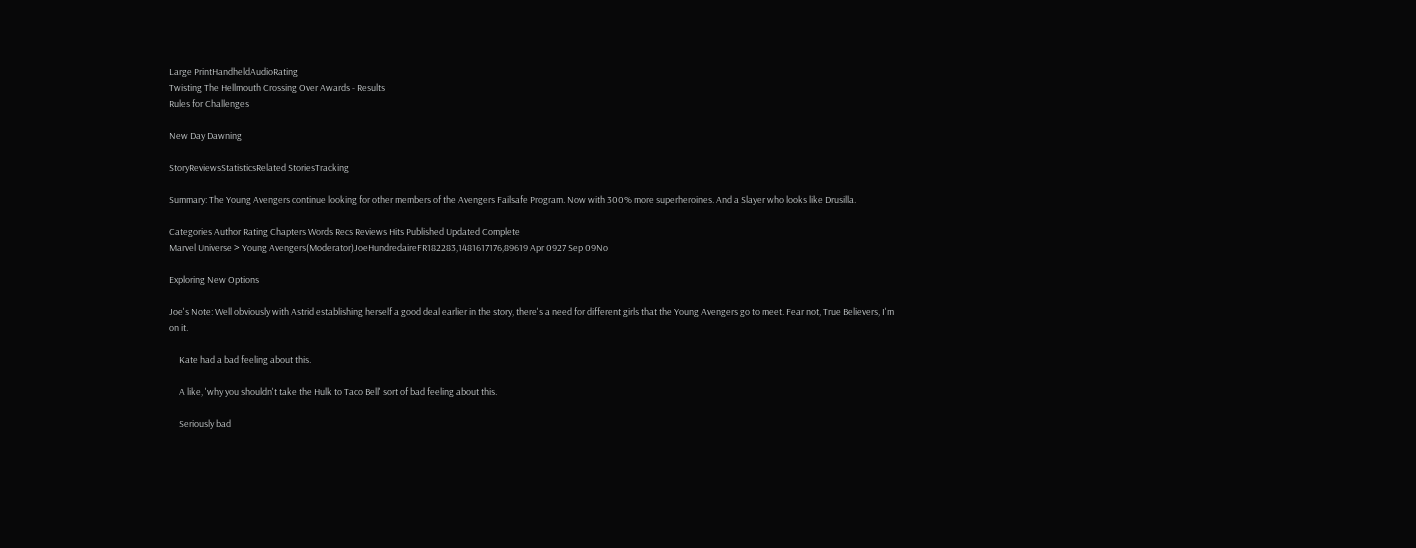Large PrintHandheldAudioRating
Twisting The Hellmouth Crossing Over Awards - Results
Rules for Challenges

New Day Dawning

StoryReviewsStatisticsRelated StoriesTracking

Summary: The Young Avengers continue looking for other members of the Avengers Failsafe Program. Now with 300% more superheroines. And a Slayer who looks like Drusilla.

Categories Author Rating Chapters Words Recs Reviews Hits Published Updated Complete
Marvel Universe > Young Avengers(Moderator)JoeHundredaireFR182283,1481617176,89619 Apr 0927 Sep 09No

Exploring New Options

Joe's Note: Well obviously with Astrid establishing herself a good deal earlier in the story, there's a need for different girls that the Young Avengers go to meet. Fear not, True Believers, I'm on it.

     Kate had a bad feeling about this.

     A like, 'why you shouldn't take the Hulk to Taco Bell' sort of bad feeling about this.

     Seriously bad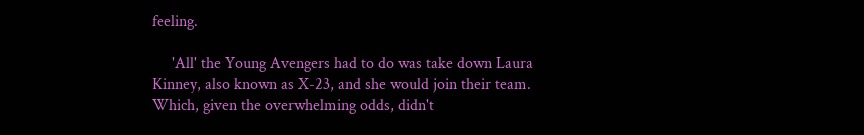feeling.

     'All' the Young Avengers had to do was take down Laura Kinney, also known as X-23, and she would join their team. Which, given the overwhelming odds, didn't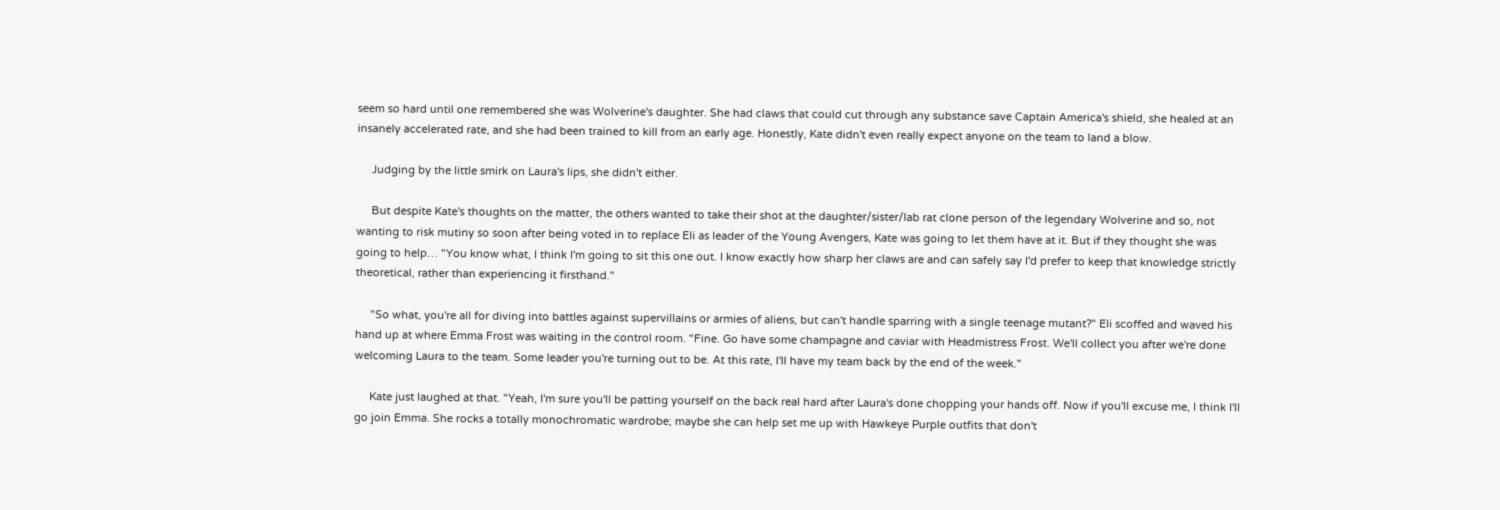seem so hard until one remembered she was Wolverine's daughter. She had claws that could cut through any substance save Captain America's shield, she healed at an insanely accelerated rate, and she had been trained to kill from an early age. Honestly, Kate didn't even really expect anyone on the team to land a blow.

     Judging by the little smirk on Laura's lips, she didn't either.

     But despite Kate's thoughts on the matter, the others wanted to take their shot at the daughter/sister/lab rat clone person of the legendary Wolverine and so, not wanting to risk mutiny so soon after being voted in to replace Eli as leader of the Young Avengers, Kate was going to let them have at it. But if they thought she was going to help… "You know what, I think I'm going to sit this one out. I know exactly how sharp her claws are and can safely say I'd prefer to keep that knowledge strictly theoretical, rather than experiencing it firsthand."

     "So what, you're all for diving into battles against supervillains or armies of aliens, but can't handle sparring with a single teenage mutant?" Eli scoffed and waved his hand up at where Emma Frost was waiting in the control room. "Fine. Go have some champagne and caviar with Headmistress Frost. We'll collect you after we're done welcoming Laura to the team. Some leader you're turning out to be. At this rate, I'll have my team back by the end of the week."

     Kate just laughed at that. "Yeah, I'm sure you'll be patting yourself on the back real hard after Laura's done chopping your hands off. Now if you'll excuse me, I think I'll go join Emma. She rocks a totally monochromatic wardrobe; maybe she can help set me up with Hawkeye Purple outfits that don't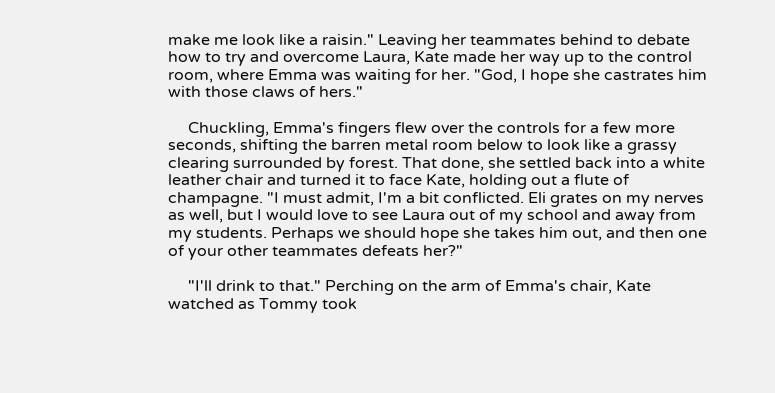make me look like a raisin." Leaving her teammates behind to debate how to try and overcome Laura, Kate made her way up to the control room, where Emma was waiting for her. "God, I hope she castrates him with those claws of hers."

     Chuckling, Emma's fingers flew over the controls for a few more seconds, shifting the barren metal room below to look like a grassy clearing surrounded by forest. That done, she settled back into a white leather chair and turned it to face Kate, holding out a flute of champagne. "I must admit, I'm a bit conflicted. Eli grates on my nerves as well, but I would love to see Laura out of my school and away from my students. Perhaps we should hope she takes him out, and then one of your other teammates defeats her?"

     "I'll drink to that." Perching on the arm of Emma's chair, Kate watched as Tommy took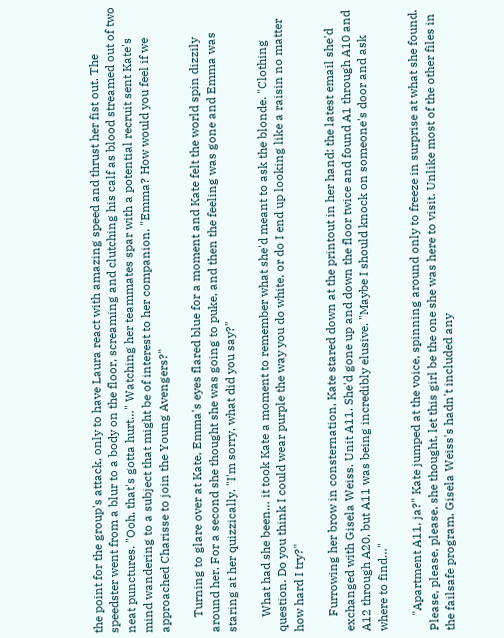the point for the group's attack, only to have Laura react with amazing speed and thrust her fist out. The speedster went from a blur to a body on the floor, screaming and clutching his calf as blood streamed out of two neat punctures. "Ooh, that's gotta hurt…" Watching her teammates spar with a potential recruit sent Kate's mind wandering to a subject that might be of interest to her companion. "Emma? How would you feel if we approached Charisse to join the Young Avengers?"

     Turning to glare over at Kate, Emma's eyes flared blue for a moment and Kate felt the world spin dizzily around her. For a second she thought she was going to puke, and then the feeling was gone and Emma was staring at her quizzically. "I'm sorry, what did you say?"

     What had she been… it took Kate a moment to remember what she'd meant to ask the blonde. "Clothing question. Do you think I could wear purple the way you do white, or do I end up looking like a raisin no matter how hard I try?"

     Furrowing her brow in consternation, Kate stared down at the printout in her hand: the latest email she'd exchanged with Gisela Weiss. Unit A11. She'd gone up and down the floor twice and found A1 through A10 and A12 through A20, but A11 was being incredibly elusive. "Maybe I should knock on someone's door and ask where to find…"

     "Apartment A11, ja?" Kate jumped at the voice, spinning around only to freeze in surprise at what she found. Please, please, please, she thought, let this girl be the one she was here to visit. Unlike most of the other files in the failsafe program, Gisela Weiss's hadn't included any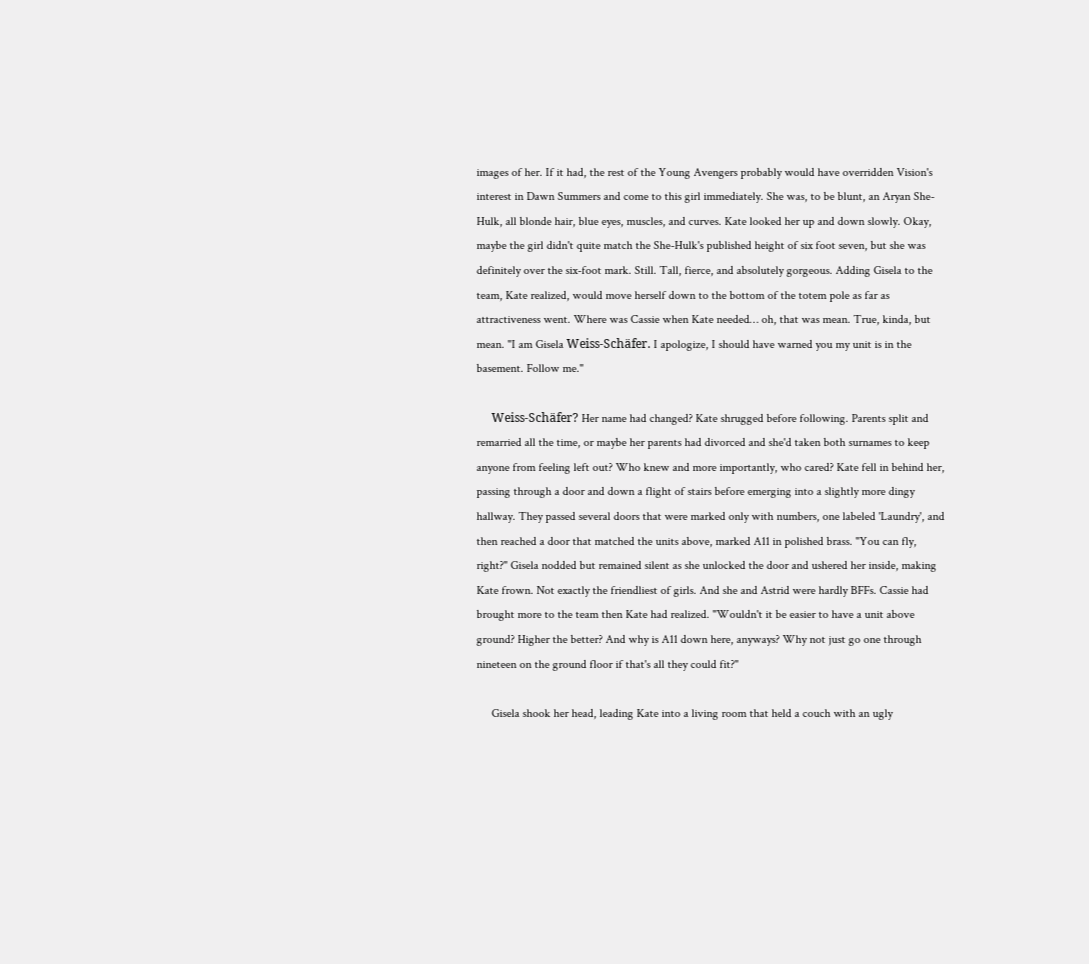images of her. If it had, the rest of the Young Avengers probably would have overridden Vision's interest in Dawn Summers and come to this girl immediately. She was, to be blunt, an Aryan She-Hulk, all blonde hair, blue eyes, muscles, and curves. Kate looked her up and down slowly. Okay, maybe the girl didn't quite match the She-Hulk's published height of six foot seven, but she was definitely over the six-foot mark. Still. Tall, fierce, and absolutely gorgeous. Adding Gisela to the team, Kate realized, would move herself down to the bottom of the totem pole as far as attractiveness went. Where was Cassie when Kate needed… oh, that was mean. True, kinda, but mean. "I am Gisela Weiss-Schäfer. I apologize, I should have warned you my unit is in the basement. Follow me."

     Weiss-Schäfer? Her name had changed? Kate shrugged before following. Parents split and remarried all the time, or maybe her parents had divorced and she'd taken both surnames to keep anyone from feeling left out? Who knew and more importantly, who cared? Kate fell in behind her, passing through a door and down a flight of stairs before emerging into a slightly more dingy hallway. They passed several doors that were marked only with numbers, one labeled 'Laundry', and then reached a door that matched the units above, marked A11 in polished brass. "You can fly, right?" Gisela nodded but remained silent as she unlocked the door and ushered her inside, making Kate frown. Not exactly the friendliest of girls. And she and Astrid were hardly BFFs. Cassie had brought more to the team then Kate had realized. "Wouldn't it be easier to have a unit above ground? Higher the better? And why is A11 down here, anyways? Why not just go one through nineteen on the ground floor if that's all they could fit?"

     Gisela shook her head, leading Kate into a living room that held a couch with an ugly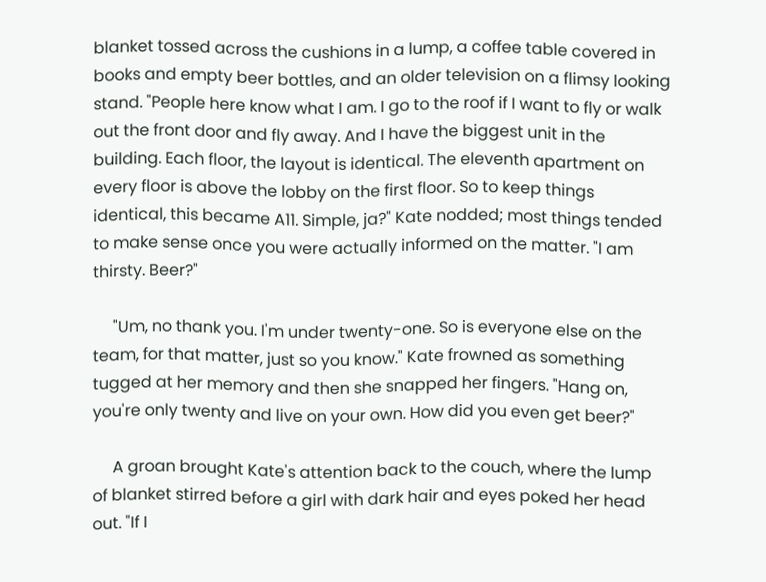blanket tossed across the cushions in a lump, a coffee table covered in books and empty beer bottles, and an older television on a flimsy looking stand. "People here know what I am. I go to the roof if I want to fly or walk out the front door and fly away. And I have the biggest unit in the building. Each floor, the layout is identical. The eleventh apartment on every floor is above the lobby on the first floor. So to keep things identical, this became A11. Simple, ja?" Kate nodded; most things tended to make sense once you were actually informed on the matter. "I am thirsty. Beer?"

     "Um, no thank you. I'm under twenty-one. So is everyone else on the team, for that matter, just so you know." Kate frowned as something tugged at her memory and then she snapped her fingers. "Hang on, you're only twenty and live on your own. How did you even get beer?"

     A groan brought Kate's attention back to the couch, where the lump of blanket stirred before a girl with dark hair and eyes poked her head out. "If I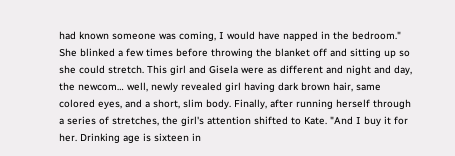had known someone was coming, I would have napped in the bedroom." She blinked a few times before throwing the blanket off and sitting up so she could stretch. This girl and Gisela were as different and night and day, the newcom… well, newly revealed girl having dark brown hair, same colored eyes, and a short, slim body. Finally, after running herself through a series of stretches, the girl's attention shifted to Kate. "And I buy it for her. Drinking age is sixteen in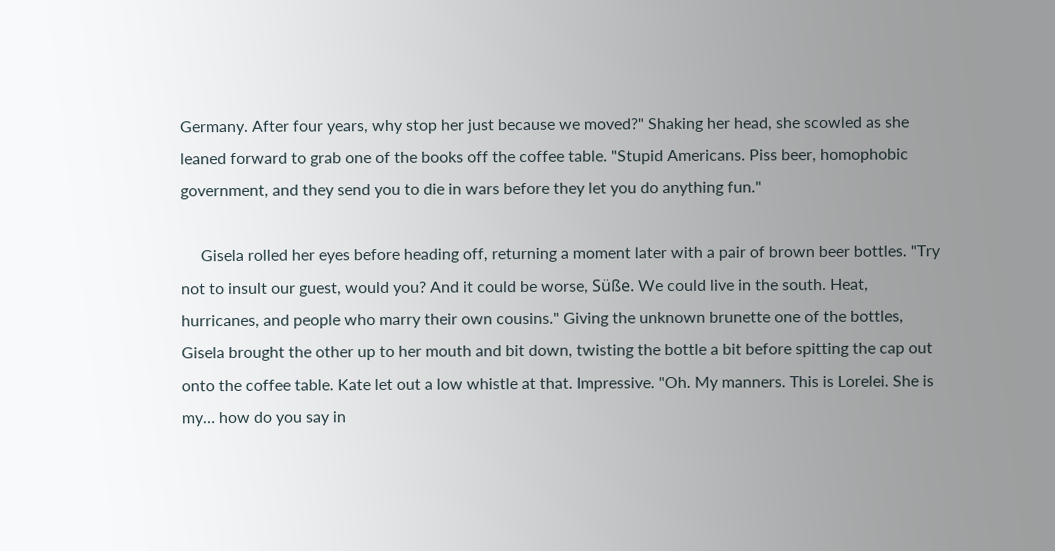Germany. After four years, why stop her just because we moved?" Shaking her head, she scowled as she leaned forward to grab one of the books off the coffee table. "Stupid Americans. Piss beer, homophobic government, and they send you to die in wars before they let you do anything fun."

     Gisela rolled her eyes before heading off, returning a moment later with a pair of brown beer bottles. "Try not to insult our guest, would you? And it could be worse, Süße. We could live in the south. Heat, hurricanes, and people who marry their own cousins." Giving the unknown brunette one of the bottles, Gisela brought the other up to her mouth and bit down, twisting the bottle a bit before spitting the cap out onto the coffee table. Kate let out a low whistle at that. Impressive. "Oh. My manners. This is Lorelei. She is my… how do you say in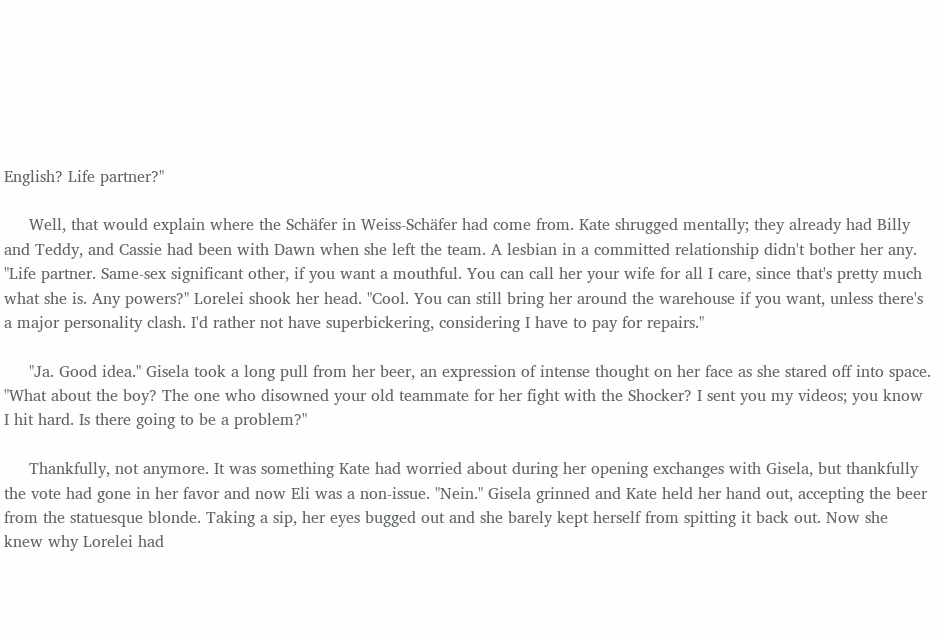English? Life partner?"

     Well, that would explain where the Schäfer in Weiss-Schäfer had come from. Kate shrugged mentally; they already had Billy and Teddy, and Cassie had been with Dawn when she left the team. A lesbian in a committed relationship didn't bother her any. "Life partner. Same-sex significant other, if you want a mouthful. You can call her your wife for all I care, since that's pretty much what she is. Any powers?" Lorelei shook her head. "Cool. You can still bring her around the warehouse if you want, unless there's a major personality clash. I'd rather not have superbickering, considering I have to pay for repairs."

     "Ja. Good idea." Gisela took a long pull from her beer, an expression of intense thought on her face as she stared off into space. "What about the boy? The one who disowned your old teammate for her fight with the Shocker? I sent you my videos; you know I hit hard. Is there going to be a problem?"

     Thankfully, not anymore. It was something Kate had worried about during her opening exchanges with Gisela, but thankfully the vote had gone in her favor and now Eli was a non-issue. "Nein." Gisela grinned and Kate held her hand out, accepting the beer from the statuesque blonde. Taking a sip, her eyes bugged out and she barely kept herself from spitting it back out. Now she knew why Lorelei had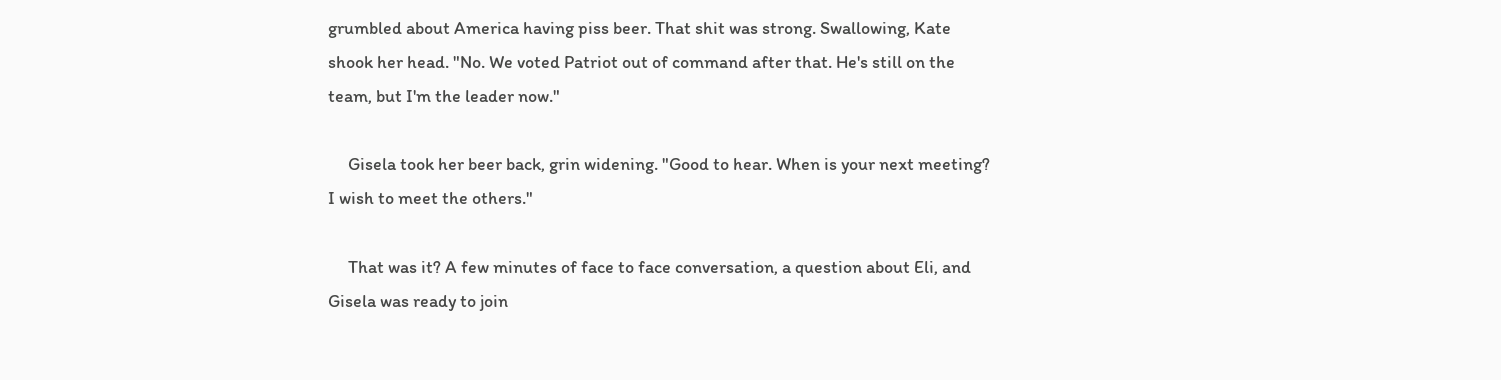grumbled about America having piss beer. That shit was strong. Swallowing, Kate shook her head. "No. We voted Patriot out of command after that. He's still on the team, but I'm the leader now."

     Gisela took her beer back, grin widening. "Good to hear. When is your next meeting? I wish to meet the others."

     That was it? A few minutes of face to face conversation, a question about Eli, and Gisela was ready to join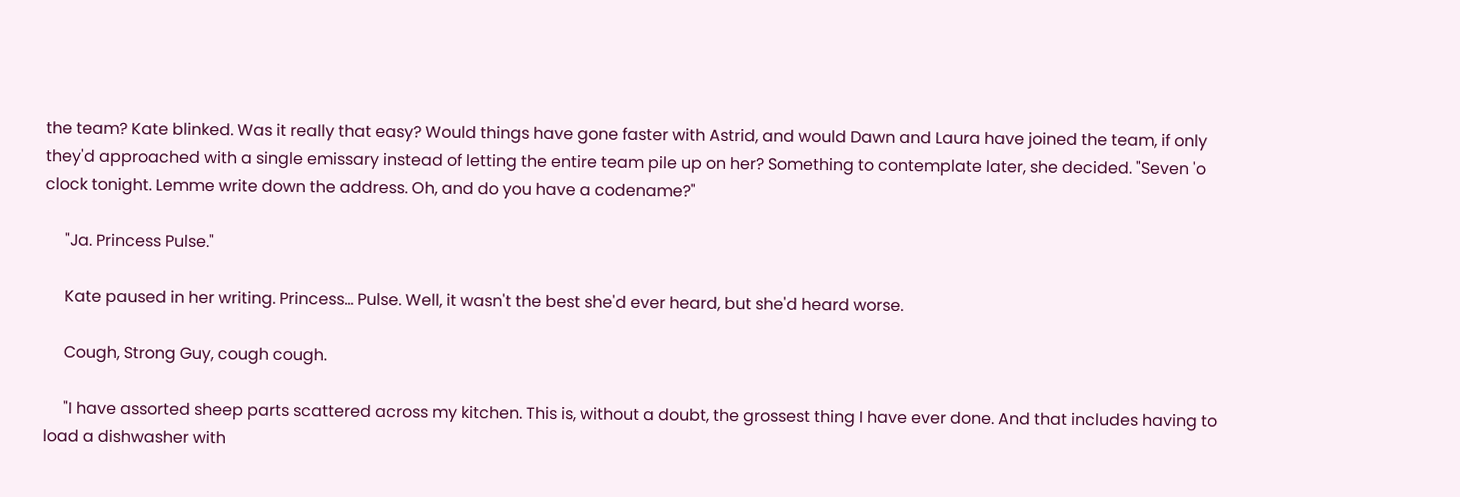the team? Kate blinked. Was it really that easy? Would things have gone faster with Astrid, and would Dawn and Laura have joined the team, if only they'd approached with a single emissary instead of letting the entire team pile up on her? Something to contemplate later, she decided. "Seven 'o clock tonight. Lemme write down the address. Oh, and do you have a codename?"

     "Ja. Princess Pulse."

     Kate paused in her writing. Princess… Pulse. Well, it wasn't the best she'd ever heard, but she'd heard worse.

     Cough, Strong Guy, cough cough.

     "I have assorted sheep parts scattered across my kitchen. This is, without a doubt, the grossest thing I have ever done. And that includes having to load a dishwasher with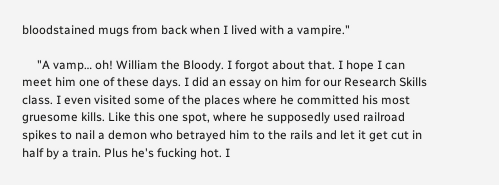bloodstained mugs from back when I lived with a vampire."

     "A vamp… oh! William the Bloody. I forgot about that. I hope I can meet him one of these days. I did an essay on him for our Research Skills class. I even visited some of the places where he committed his most gruesome kills. Like this one spot, where he supposedly used railroad spikes to nail a demon who betrayed him to the rails and let it get cut in half by a train. Plus he's fucking hot. I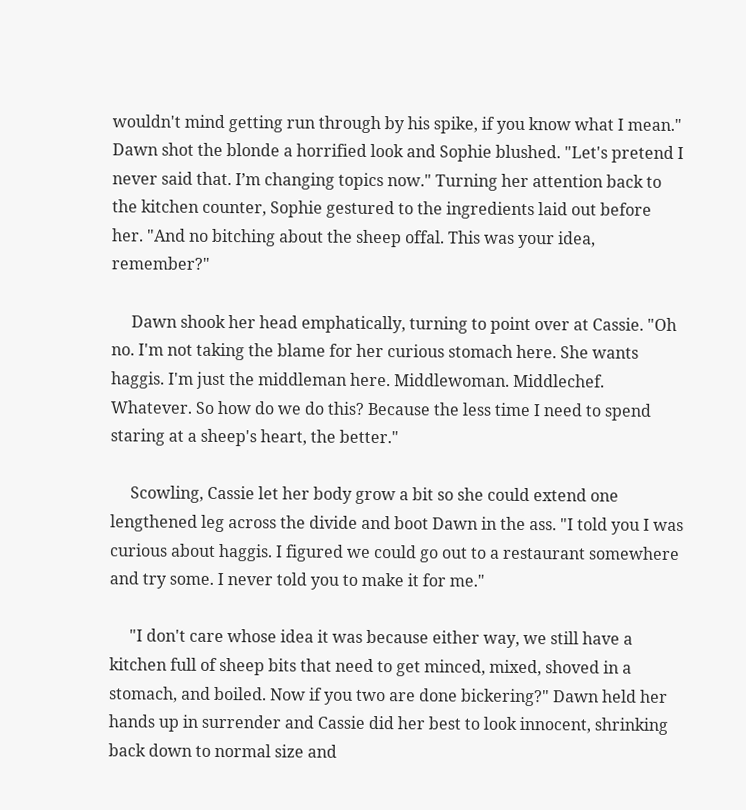wouldn't mind getting run through by his spike, if you know what I mean." Dawn shot the blonde a horrified look and Sophie blushed. "Let's pretend I never said that. I’m changing topics now." Turning her attention back to the kitchen counter, Sophie gestured to the ingredients laid out before her. "And no bitching about the sheep offal. This was your idea, remember?"

     Dawn shook her head emphatically, turning to point over at Cassie. "Oh no. I'm not taking the blame for her curious stomach here. She wants haggis. I'm just the middleman here. Middlewoman. Middlechef. Whatever. So how do we do this? Because the less time I need to spend staring at a sheep's heart, the better."

     Scowling, Cassie let her body grow a bit so she could extend one lengthened leg across the divide and boot Dawn in the ass. "I told you I was curious about haggis. I figured we could go out to a restaurant somewhere and try some. I never told you to make it for me."

     "I don't care whose idea it was because either way, we still have a kitchen full of sheep bits that need to get minced, mixed, shoved in a stomach, and boiled. Now if you two are done bickering?" Dawn held her hands up in surrender and Cassie did her best to look innocent, shrinking back down to normal size and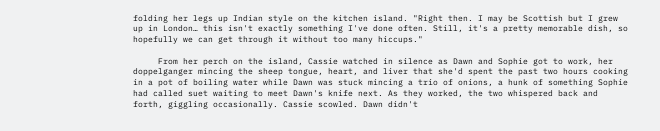folding her legs up Indian style on the kitchen island. "Right then. I may be Scottish but I grew up in London… this isn't exactly something I've done often. Still, it's a pretty memorable dish, so hopefully we can get through it without too many hiccups."

     From her perch on the island, Cassie watched in silence as Dawn and Sophie got to work, her doppelganger mincing the sheep tongue, heart, and liver that she'd spent the past two hours cooking in a pot of boiling water while Dawn was stuck mincing a trio of onions, a hunk of something Sophie had called suet waiting to meet Dawn's knife next. As they worked, the two whispered back and forth, giggling occasionally. Cassie scowled. Dawn didn't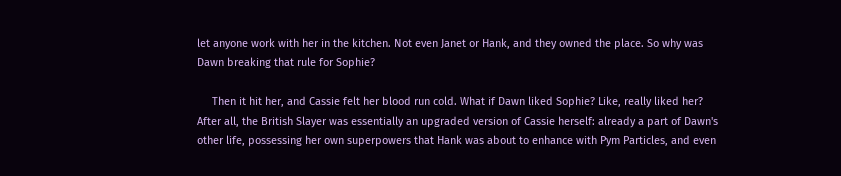let anyone work with her in the kitchen. Not even Janet or Hank, and they owned the place. So why was Dawn breaking that rule for Sophie?

     Then it hit her, and Cassie felt her blood run cold. What if Dawn liked Sophie? Like, really liked her? After all, the British Slayer was essentially an upgraded version of Cassie herself: already a part of Dawn's other life, possessing her own superpowers that Hank was about to enhance with Pym Particles, and even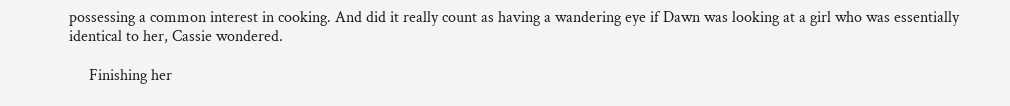possessing a common interest in cooking. And did it really count as having a wandering eye if Dawn was looking at a girl who was essentially identical to her, Cassie wondered.

     Finishing her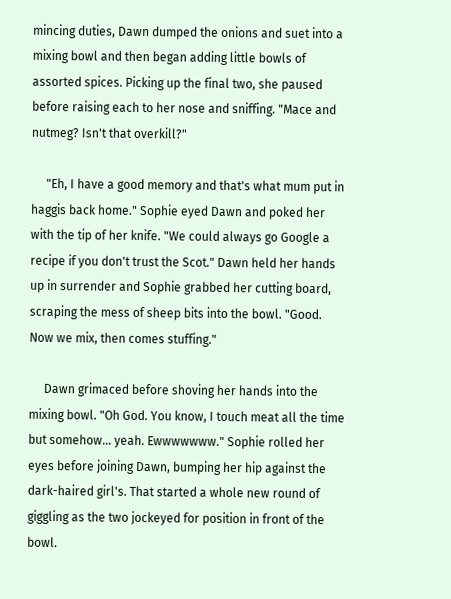mincing duties, Dawn dumped the onions and suet into a mixing bowl and then began adding little bowls of assorted spices. Picking up the final two, she paused before raising each to her nose and sniffing. "Mace and nutmeg? Isn't that overkill?"

     "Eh, I have a good memory and that's what mum put in haggis back home." Sophie eyed Dawn and poked her with the tip of her knife. "We could always go Google a recipe if you don't trust the Scot." Dawn held her hands up in surrender and Sophie grabbed her cutting board, scraping the mess of sheep bits into the bowl. "Good. Now we mix, then comes stuffing."

     Dawn grimaced before shoving her hands into the mixing bowl. "Oh God. You know, I touch meat all the time but somehow… yeah. Ewwwwwww." Sophie rolled her eyes before joining Dawn, bumping her hip against the dark-haired girl's. That started a whole new round of giggling as the two jockeyed for position in front of the bowl.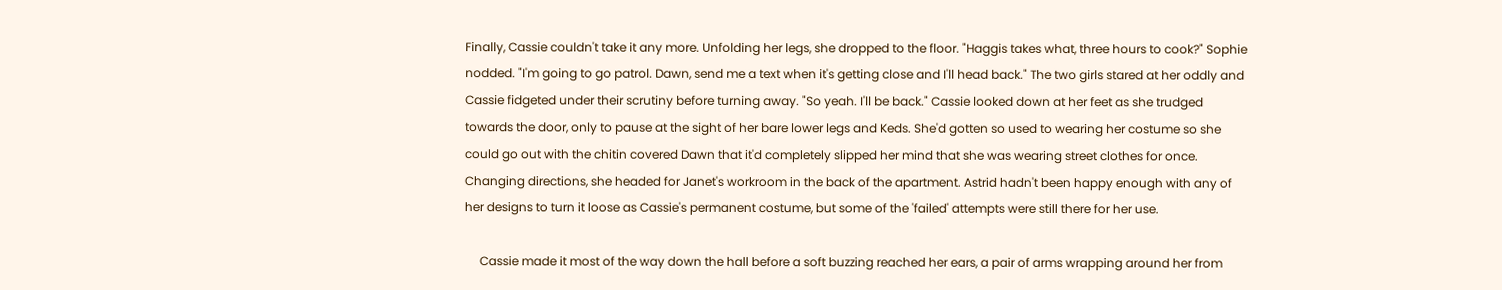Finally, Cassie couldn't take it any more. Unfolding her legs, she dropped to the floor. "Haggis takes what, three hours to cook?" Sophie nodded. "I'm going to go patrol. Dawn, send me a text when it's getting close and I'll head back." The two girls stared at her oddly and Cassie fidgeted under their scrutiny before turning away. "So yeah. I'll be back." Cassie looked down at her feet as she trudged towards the door, only to pause at the sight of her bare lower legs and Keds. She'd gotten so used to wearing her costume so she could go out with the chitin covered Dawn that it'd completely slipped her mind that she was wearing street clothes for once. Changing directions, she headed for Janet's workroom in the back of the apartment. Astrid hadn't been happy enough with any of her designs to turn it loose as Cassie's permanent costume, but some of the 'failed' attempts were still there for her use.

     Cassie made it most of the way down the hall before a soft buzzing reached her ears, a pair of arms wrapping around her from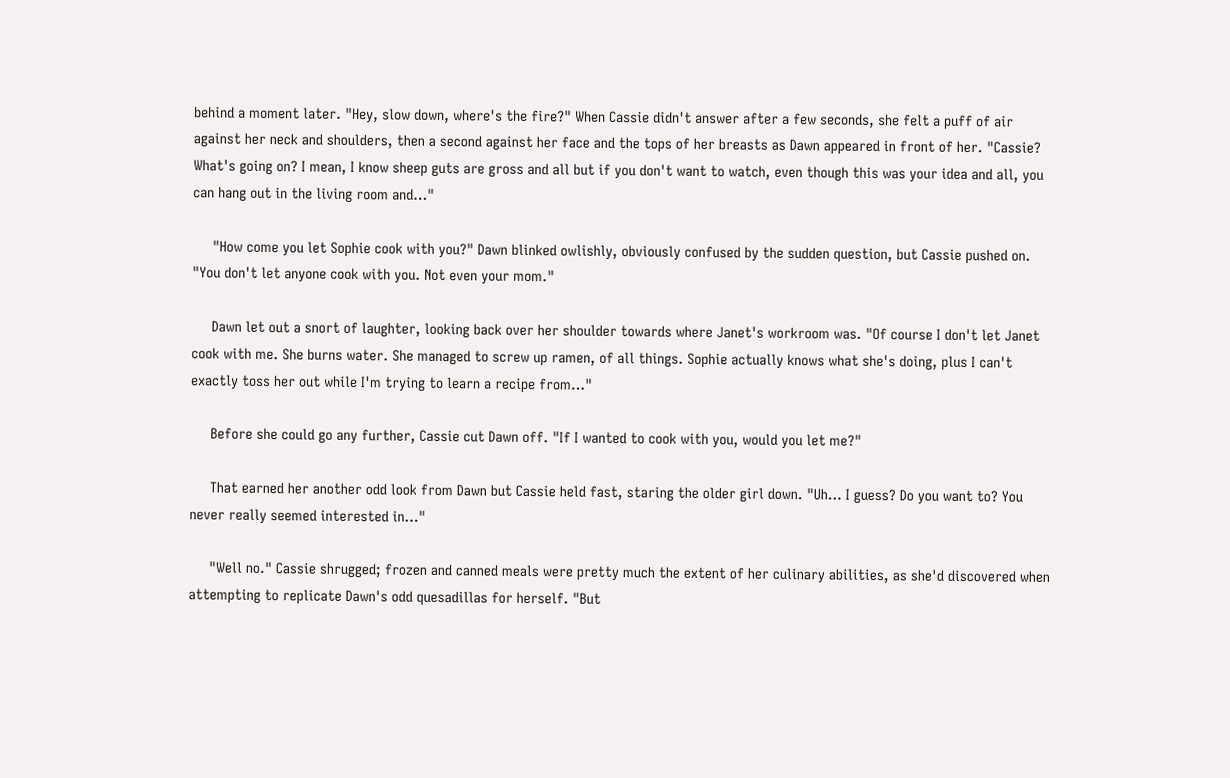behind a moment later. "Hey, slow down, where's the fire?" When Cassie didn't answer after a few seconds, she felt a puff of air against her neck and shoulders, then a second against her face and the tops of her breasts as Dawn appeared in front of her. "Cassie? What's going on? I mean, I know sheep guts are gross and all but if you don't want to watch, even though this was your idea and all, you can hang out in the living room and…"

     "How come you let Sophie cook with you?" Dawn blinked owlishly, obviously confused by the sudden question, but Cassie pushed on. "You don't let anyone cook with you. Not even your mom."

     Dawn let out a snort of laughter, looking back over her shoulder towards where Janet's workroom was. "Of course I don't let Janet cook with me. She burns water. She managed to screw up ramen, of all things. Sophie actually knows what she's doing, plus I can't exactly toss her out while I'm trying to learn a recipe from…"

     Before she could go any further, Cassie cut Dawn off. "If I wanted to cook with you, would you let me?"

     That earned her another odd look from Dawn but Cassie held fast, staring the older girl down. "Uh… I guess? Do you want to? You never really seemed interested in…"

     "Well no." Cassie shrugged; frozen and canned meals were pretty much the extent of her culinary abilities, as she'd discovered when attempting to replicate Dawn's odd quesadillas for herself. "But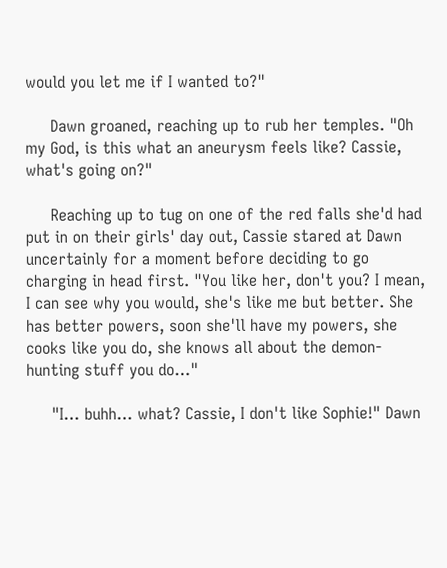would you let me if I wanted to?"

     Dawn groaned, reaching up to rub her temples. "Oh my God, is this what an aneurysm feels like? Cassie, what's going on?"

     Reaching up to tug on one of the red falls she'd had put in on their girls' day out, Cassie stared at Dawn uncertainly for a moment before deciding to go charging in head first. "You like her, don't you? I mean, I can see why you would, she's like me but better. She has better powers, soon she'll have my powers, she cooks like you do, she knows all about the demon-hunting stuff you do…"

     "I… buhh… what? Cassie, I don't like Sophie!" Dawn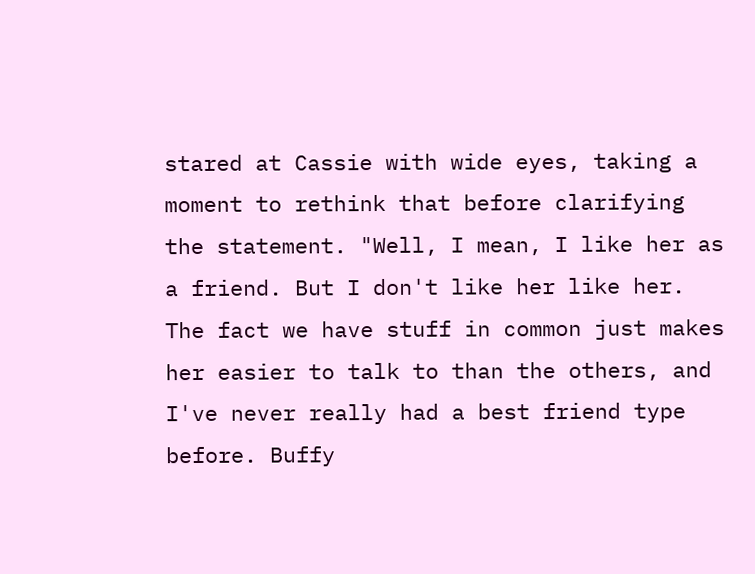stared at Cassie with wide eyes, taking a moment to rethink that before clarifying the statement. "Well, I mean, I like her as a friend. But I don't like her like her. The fact we have stuff in common just makes her easier to talk to than the others, and I've never really had a best friend type before. Buffy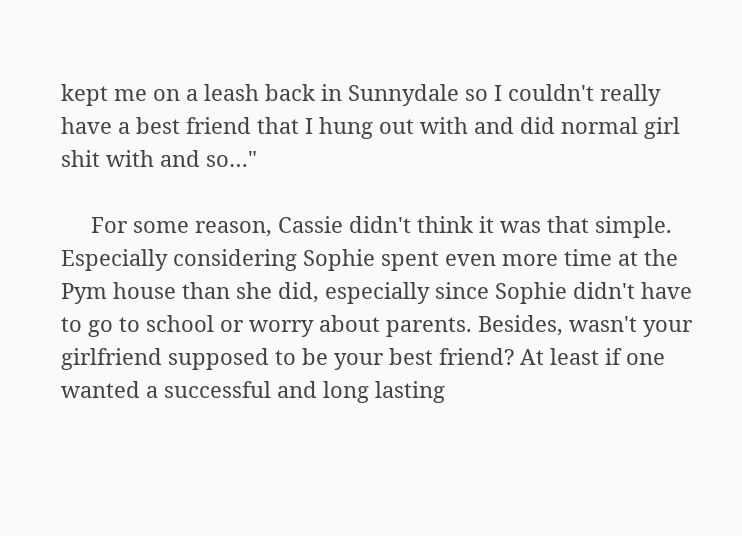kept me on a leash back in Sunnydale so I couldn't really have a best friend that I hung out with and did normal girl shit with and so…"

     For some reason, Cassie didn't think it was that simple. Especially considering Sophie spent even more time at the Pym house than she did, especially since Sophie didn't have to go to school or worry about parents. Besides, wasn't your girlfriend supposed to be your best friend? At least if one wanted a successful and long lasting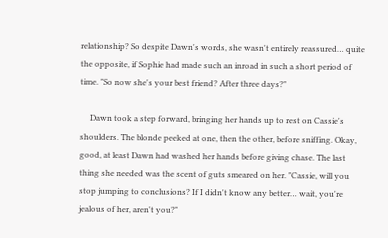relationship? So despite Dawn's words, she wasn't entirely reassured… quite the opposite, if Sophie had made such an inroad in such a short period of time. "So now she's your best friend? After three days?"

     Dawn took a step forward, bringing her hands up to rest on Cassie's shoulders. The blonde peeked at one, then the other, before sniffing. Okay, good, at least Dawn had washed her hands before giving chase. The last thing she needed was the scent of guts smeared on her. "Cassie, will you stop jumping to conclusions? If I didn't know any better… wait, you're jealous of her, aren't you?"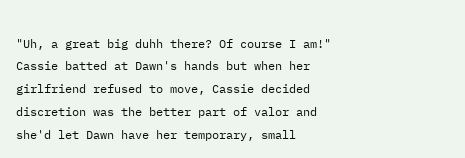"Uh, a great big duhh there? Of course I am!" Cassie batted at Dawn's hands but when her girlfriend refused to move, Cassie decided discretion was the better part of valor and she'd let Dawn have her temporary, small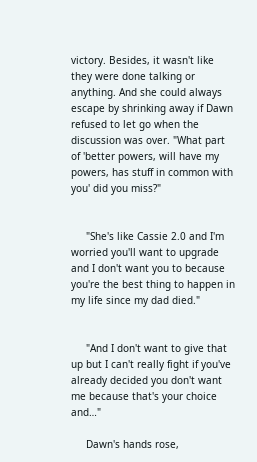victory. Besides, it wasn't like they were done talking or anything. And she could always escape by shrinking away if Dawn refused to let go when the discussion was over. "What part of 'better powers, will have my powers, has stuff in common with you' did you miss?"


     "She's like Cassie 2.0 and I'm worried you'll want to upgrade and I don't want you to because you're the best thing to happen in my life since my dad died."


     "And I don't want to give that up but I can't really fight if you've already decided you don't want me because that's your choice and…"

     Dawn's hands rose,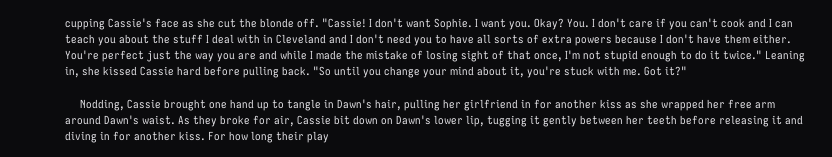cupping Cassie's face as she cut the blonde off. "Cassie! I don't want Sophie. I want you. Okay? You. I don't care if you can't cook and I can teach you about the stuff I deal with in Cleveland and I don't need you to have all sorts of extra powers because I don't have them either. You're perfect just the way you are and while I made the mistake of losing sight of that once, I'm not stupid enough to do it twice." Leaning in, she kissed Cassie hard before pulling back. "So until you change your mind about it, you're stuck with me. Got it?"

     Nodding, Cassie brought one hand up to tangle in Dawn's hair, pulling her girlfriend in for another kiss as she wrapped her free arm around Dawn's waist. As they broke for air, Cassie bit down on Dawn's lower lip, tugging it gently between her teeth before releasing it and diving in for another kiss. For how long their play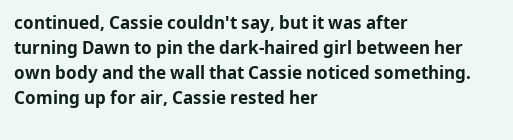continued, Cassie couldn't say, but it was after turning Dawn to pin the dark-haired girl between her own body and the wall that Cassie noticed something. Coming up for air, Cassie rested her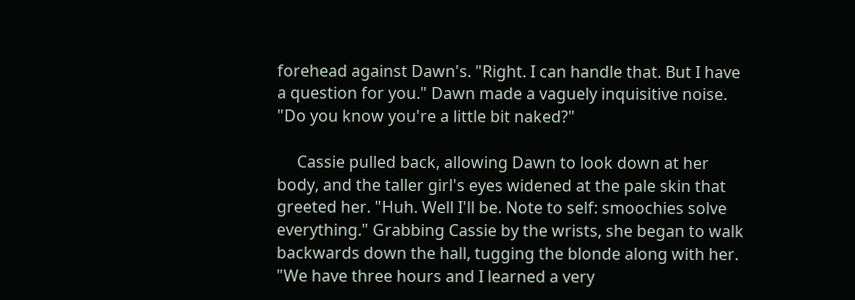forehead against Dawn's. "Right. I can handle that. But I have a question for you." Dawn made a vaguely inquisitive noise. "Do you know you're a little bit naked?"

     Cassie pulled back, allowing Dawn to look down at her body, and the taller girl's eyes widened at the pale skin that greeted her. "Huh. Well I'll be. Note to self: smoochies solve everything." Grabbing Cassie by the wrists, she began to walk backwards down the hall, tugging the blonde along with her. "We have three hours and I learned a very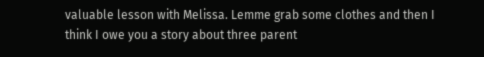valuable lesson with Melissa. Lemme grab some clothes and then I think I owe you a story about three parent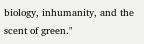biology, inhumanity, and the scent of green."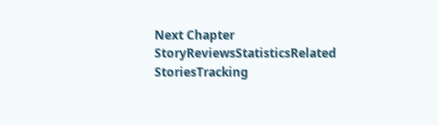Next Chapter
StoryReviewsStatisticsRelated StoriesTracking